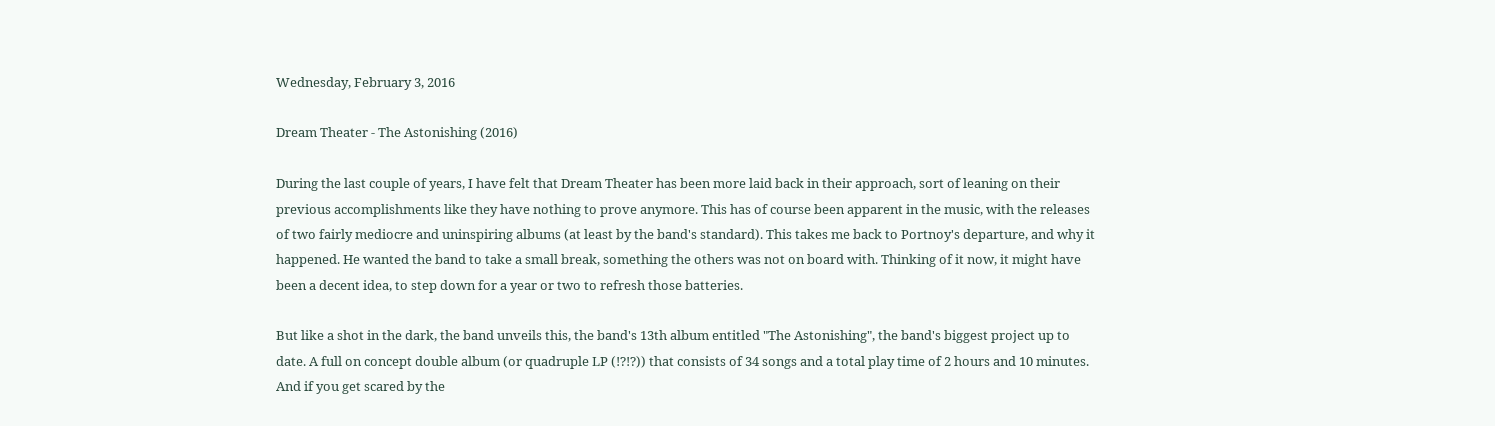Wednesday, February 3, 2016

Dream Theater - The Astonishing (2016)

During the last couple of years, I have felt that Dream Theater has been more laid back in their approach, sort of leaning on their previous accomplishments like they have nothing to prove anymore. This has of course been apparent in the music, with the releases of two fairly mediocre and uninspiring albums (at least by the band's standard). This takes me back to Portnoy's departure, and why it happened. He wanted the band to take a small break, something the others was not on board with. Thinking of it now, it might have been a decent idea, to step down for a year or two to refresh those batteries.

But like a shot in the dark, the band unveils this, the band's 13th album entitled "The Astonishing", the band's biggest project up to date. A full on concept double album (or quadruple LP (!?!?)) that consists of 34 songs and a total play time of 2 hours and 10 minutes. And if you get scared by the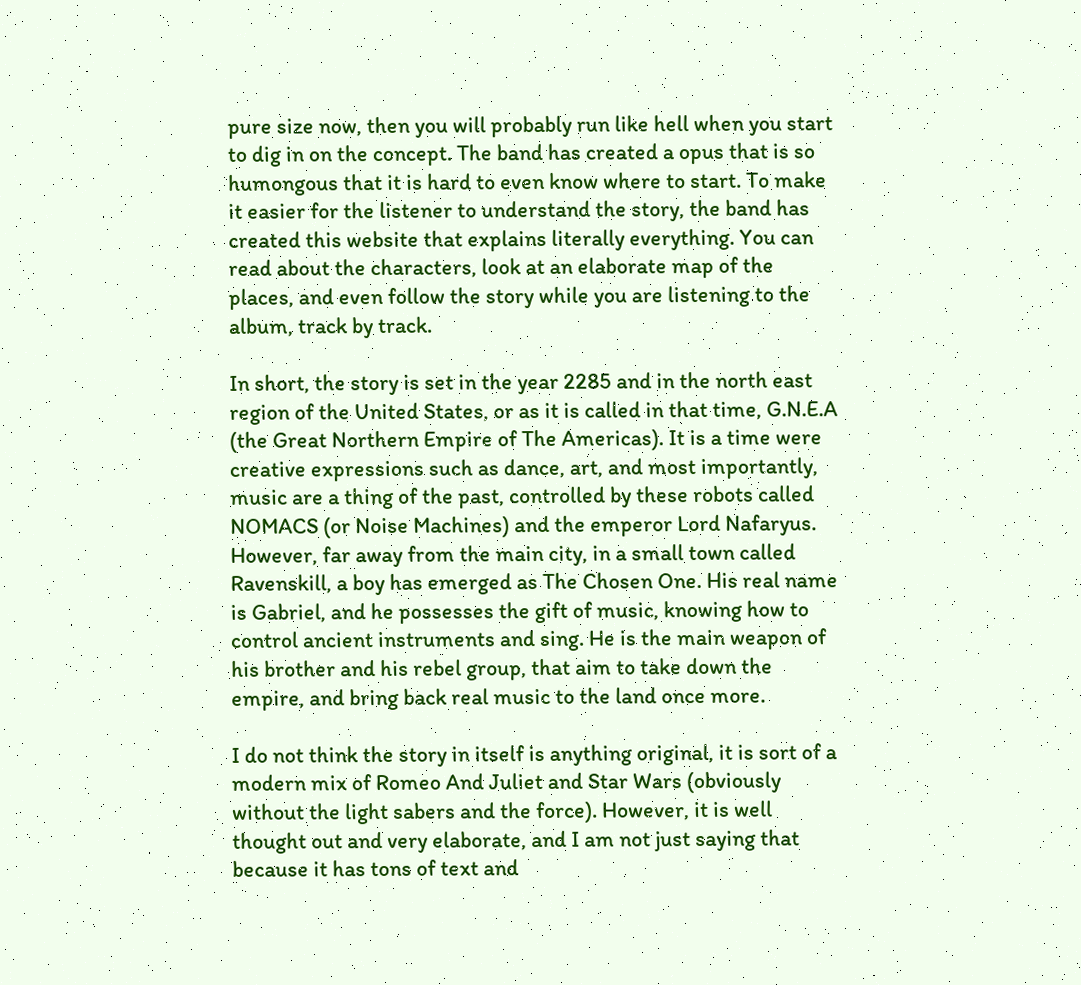pure size now, then you will probably run like hell when you start to dig in on the concept. The band has created a opus that is so humongous that it is hard to even know where to start. To make it easier for the listener to understand the story, the band has created this website that explains literally everything. You can read about the characters, look at an elaborate map of the places, and even follow the story while you are listening to the album, track by track.

In short, the story is set in the year 2285 and in the north east region of the United States, or as it is called in that time, G.N.E.A (the Great Northern Empire of The Americas). It is a time were creative expressions such as dance, art, and most importantly, music are a thing of the past, controlled by these robots called NOMACS (or Noise Machines) and the emperor Lord Nafaryus. However, far away from the main city, in a small town called Ravenskill, a boy has emerged as The Chosen One. His real name is Gabriel, and he possesses the gift of music, knowing how to control ancient instruments and sing. He is the main weapon of his brother and his rebel group, that aim to take down the empire, and bring back real music to the land once more.

I do not think the story in itself is anything original, it is sort of a modern mix of Romeo And Juliet and Star Wars (obviously without the light sabers and the force). However, it is well thought out and very elaborate, and I am not just saying that because it has tons of text and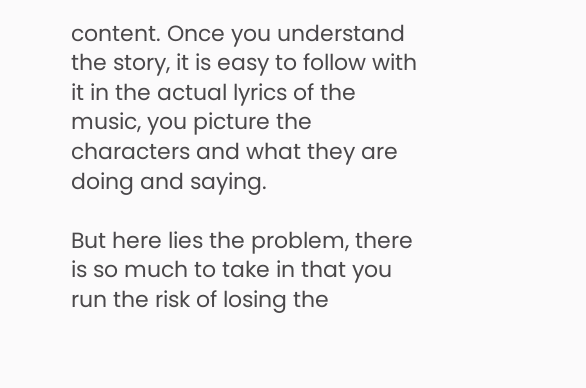content. Once you understand the story, it is easy to follow with it in the actual lyrics of the music, you picture the characters and what they are doing and saying.

But here lies the problem, there is so much to take in that you run the risk of losing the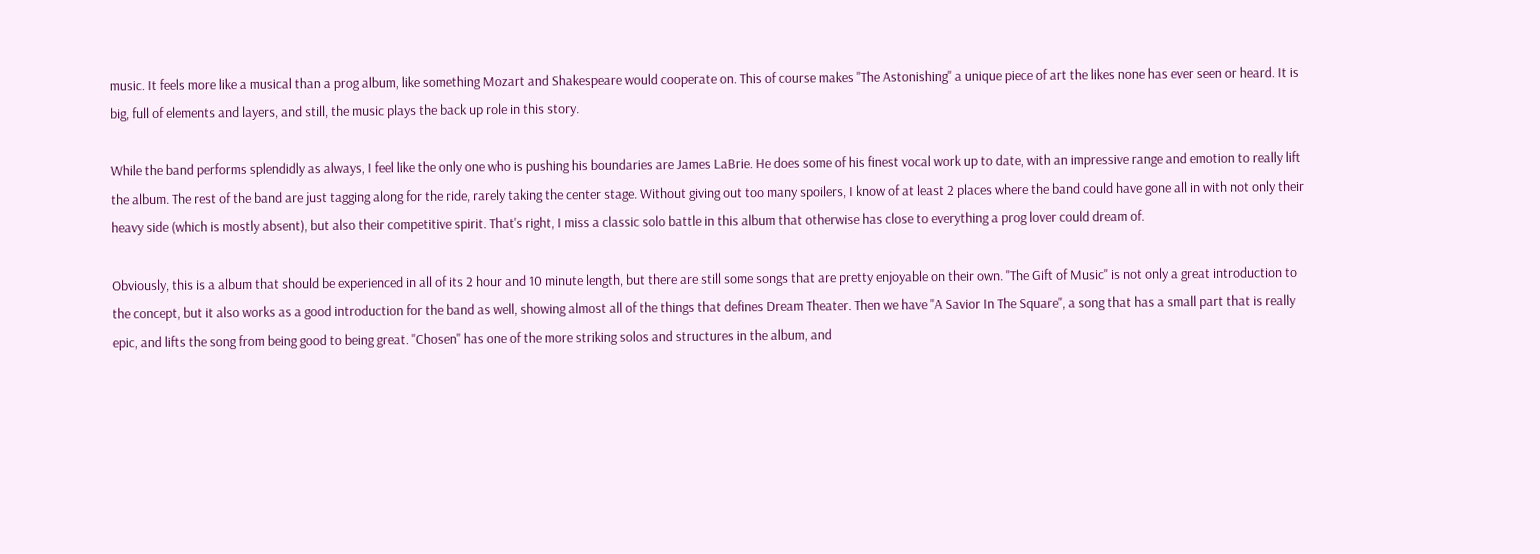music. It feels more like a musical than a prog album, like something Mozart and Shakespeare would cooperate on. This of course makes "The Astonishing" a unique piece of art the likes none has ever seen or heard. It is big, full of elements and layers, and still, the music plays the back up role in this story.

While the band performs splendidly as always, I feel like the only one who is pushing his boundaries are James LaBrie. He does some of his finest vocal work up to date, with an impressive range and emotion to really lift the album. The rest of the band are just tagging along for the ride, rarely taking the center stage. Without giving out too many spoilers, I know of at least 2 places where the band could have gone all in with not only their heavy side (which is mostly absent), but also their competitive spirit. That's right, I miss a classic solo battle in this album that otherwise has close to everything a prog lover could dream of.

Obviously, this is a album that should be experienced in all of its 2 hour and 10 minute length, but there are still some songs that are pretty enjoyable on their own. "The Gift of Music" is not only a great introduction to the concept, but it also works as a good introduction for the band as well, showing almost all of the things that defines Dream Theater. Then we have "A Savior In The Square", a song that has a small part that is really epic, and lifts the song from being good to being great. "Chosen" has one of the more striking solos and structures in the album, and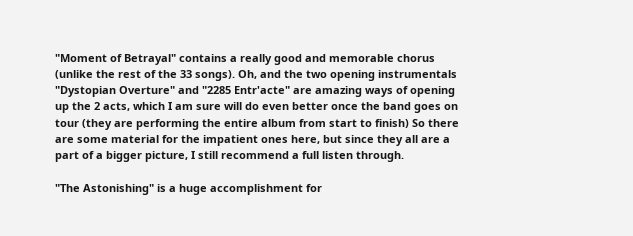"Moment of Betrayal" contains a really good and memorable chorus (unlike the rest of the 33 songs). Oh, and the two opening instrumentals "Dystopian Overture" and "2285 Entr'acte" are amazing ways of opening up the 2 acts, which I am sure will do even better once the band goes on tour (they are performing the entire album from start to finish) So there are some material for the impatient ones here, but since they all are a part of a bigger picture, I still recommend a full listen through.

"The Astonishing" is a huge accomplishment for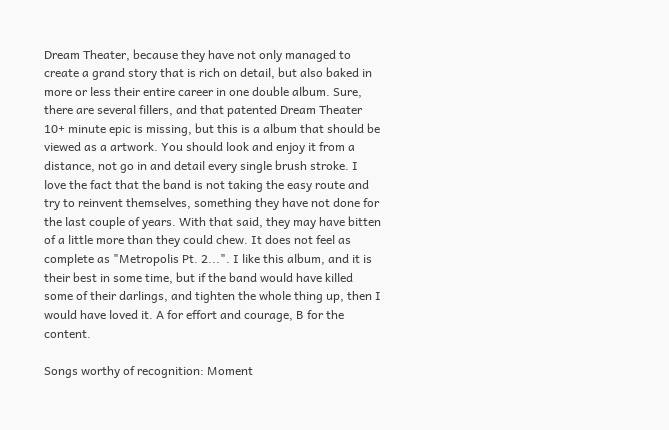Dream Theater, because they have not only managed to create a grand story that is rich on detail, but also baked in more or less their entire career in one double album. Sure, there are several fillers, and that patented Dream Theater 10+ minute epic is missing, but this is a album that should be viewed as a artwork. You should look and enjoy it from a distance, not go in and detail every single brush stroke. I love the fact that the band is not taking the easy route and try to reinvent themselves, something they have not done for the last couple of years. With that said, they may have bitten of a little more than they could chew. It does not feel as complete as "Metropolis Pt. 2...". I like this album, and it is their best in some time, but if the band would have killed some of their darlings, and tighten the whole thing up, then I would have loved it. A for effort and courage, B for the content.

Songs worthy of recognition: Moment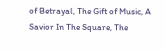of Betrayal, The Gift of Music, A Savior In The Square, The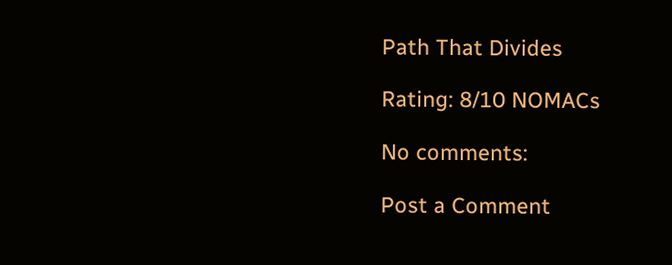Path That Divides

Rating: 8/10 NOMACs

No comments:

Post a Comment